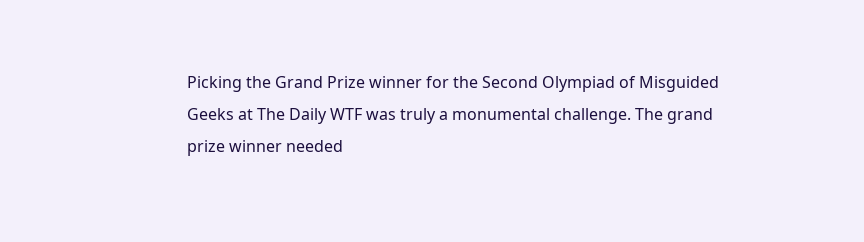Picking the Grand Prize winner for the Second Olympiad of Misguided Geeks at The Daily WTF was truly a monumental challenge. The grand prize winner needed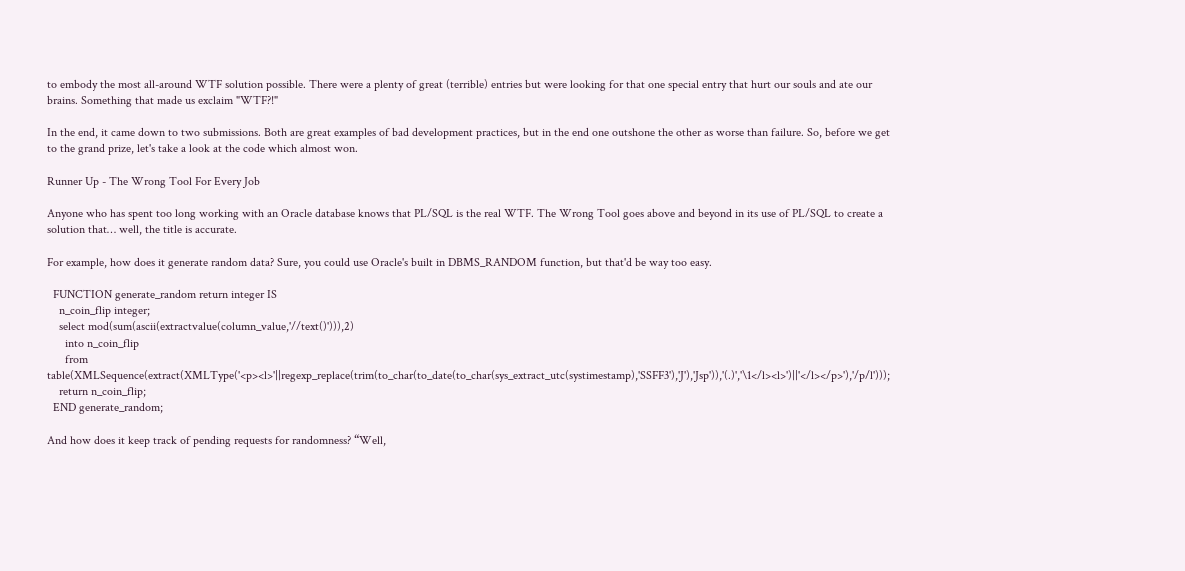to embody the most all-around WTF solution possible. There were a plenty of great (terrible) entries but were looking for that one special entry that hurt our souls and ate our brains. Something that made us exclaim "WTF?!"

In the end, it came down to two submissions. Both are great examples of bad development practices, but in the end one outshone the other as worse than failure. So, before we get to the grand prize, let's take a look at the code which almost won.

Runner Up - The Wrong Tool For Every Job

Anyone who has spent too long working with an Oracle database knows that PL/SQL is the real WTF. The Wrong Tool goes above and beyond in its use of PL/SQL to create a solution that… well, the title is accurate.

For example, how does it generate random data? Sure, you could use Oracle's built in DBMS_RANDOM function, but that'd be way too easy.

  FUNCTION generate_random return integer IS
    n_coin_flip integer;
    select mod(sum(ascii(extractvalue(column_value,'//text()'))),2)
      into n_coin_flip
      from table(XMLSequence(extract(XMLType('<p><l>'||regexp_replace(trim(to_char(to_date(to_char(sys_extract_utc(systimestamp),'SSFF3'),'J'),'Jsp')),'(.)','\1</l><l>')||'</l></p>'),'/p/l')));
    return n_coin_flip;
  END generate_random;

And how does it keep track of pending requests for randomness? “Well,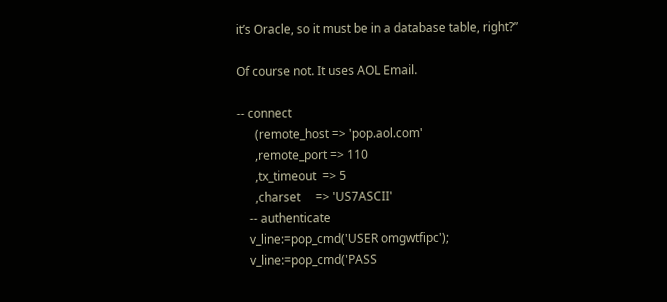it’s Oracle, so it must be in a database table, right?”

Of course not. It uses AOL Email.

-- connect
      (remote_host => 'pop.aol.com'
      ,remote_port => 110
      ,tx_timeout  => 5
      ,charset     => 'US7ASCII'
    -- authenticate
    v_line:=pop_cmd('USER omgwtfipc');
    v_line:=pop_cmd('PASS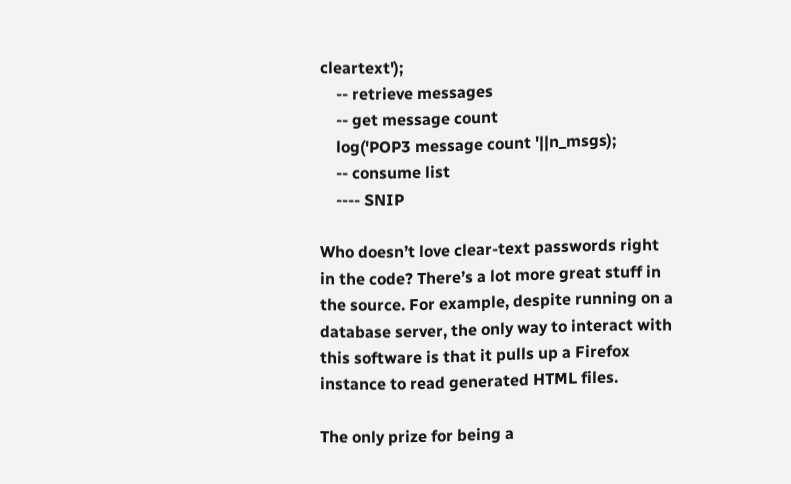cleartext');
    -- retrieve messages
    -- get message count
    log('POP3 message count '||n_msgs);
    -- consume list
    ---- SNIP

Who doesn’t love clear-text passwords right in the code? There’s a lot more great stuff in the source. For example, despite running on a database server, the only way to interact with this software is that it pulls up a Firefox instance to read generated HTML files.

The only prize for being a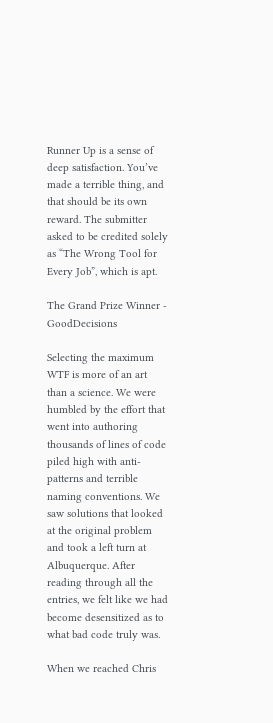Runner Up is a sense of deep satisfaction. You’ve made a terrible thing, and that should be its own reward. The submitter asked to be credited solely as “The Wrong Tool for Every Job”, which is apt.

The Grand Prize Winner - GoodDecisions

Selecting the maximum WTF is more of an art than a science. We were humbled by the effort that went into authoring thousands of lines of code piled high with anti-patterns and terrible naming conventions. We saw solutions that looked at the original problem and took a left turn at Albuquerque. After reading through all the entries, we felt like we had become desensitized as to what bad code truly was.

When we reached Chris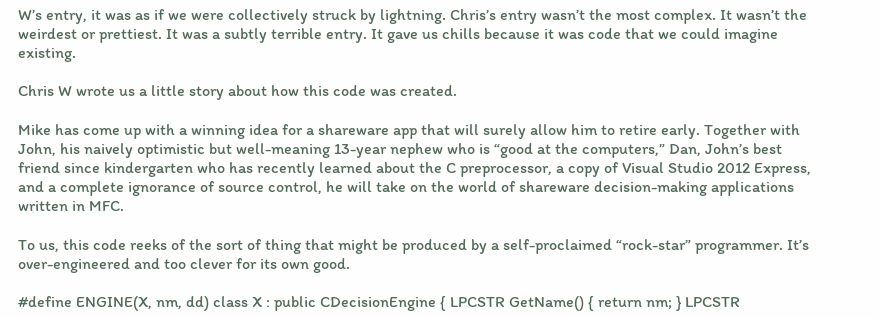W’s entry, it was as if we were collectively struck by lightning. Chris’s entry wasn’t the most complex. It wasn’t the weirdest or prettiest. It was a subtly terrible entry. It gave us chills because it was code that we could imagine existing.

Chris W wrote us a little story about how this code was created.

Mike has come up with a winning idea for a shareware app that will surely allow him to retire early. Together with John, his naively optimistic but well-meaning 13-year nephew who is “good at the computers,” Dan, John’s best friend since kindergarten who has recently learned about the C preprocessor, a copy of Visual Studio 2012 Express, and a complete ignorance of source control, he will take on the world of shareware decision-making applications written in MFC.

To us, this code reeks of the sort of thing that might be produced by a self-proclaimed “rock-star” programmer. It’s over-engineered and too clever for its own good.

#define ENGINE(X, nm, dd) class X : public CDecisionEngine { LPCSTR GetName() { return nm; } LPCSTR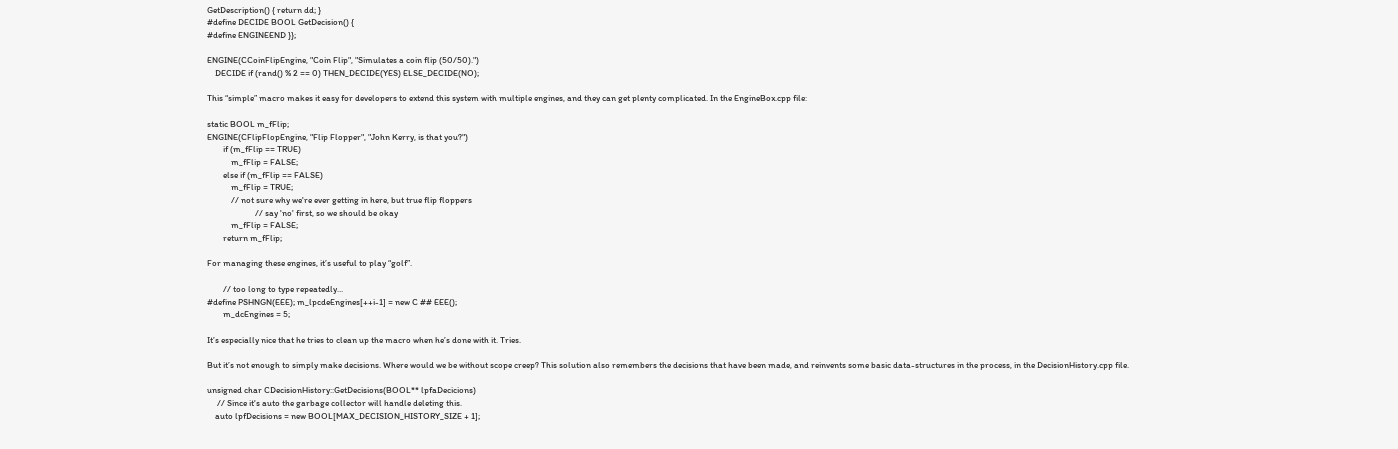GetDescription() { return dd; }
#define DECIDE BOOL GetDecision() {
#define ENGINEEND }};

ENGINE(CCoinFlipEngine, "Coin Flip", "Simulates a coin flip (50/50).")
    DECIDE if (rand() % 2 == 0) THEN_DECIDE(YES) ELSE_DECIDE(NO);

This “simple” macro makes it easy for developers to extend this system with multiple engines, and they can get plenty complicated. In the EngineBox.cpp file:

static BOOL m_fFlip;
ENGINE(CFlipFlopEngine, "Flip Flopper", "John Kerry, is that you?")
        if (m_fFlip == TRUE)
            m_fFlip = FALSE;
        else if (m_fFlip == FALSE)
            m_fFlip = TRUE;
            // not sure why we're ever getting in here, but true flip floppers
                        // say 'no' first, so we should be okay
            m_fFlip = FALSE;
        return m_fFlip;

For managing these engines, it’s useful to play “golf”.

        // too long to type repeatedly...
#define PSHNGN(EEE); m_lpcdeEngines[++i-1] = new C ## EEE();
        m_dcEngines = 5;

It’s especially nice that he tries to clean up the macro when he’s done with it. Tries.

But it’s not enough to simply make decisions. Where would we be without scope creep? This solution also remembers the decisions that have been made, and reinvents some basic data-structures in the process, in the DecisionHistory.cpp file.

unsigned char CDecisionHistory::GetDecisions(BOOL** lpfaDecicions)
     // Since it's auto the garbage collector will handle deleting this.
    auto lpfDecisions = new BOOL[MAX_DECISION_HISTORY_SIZE + 1];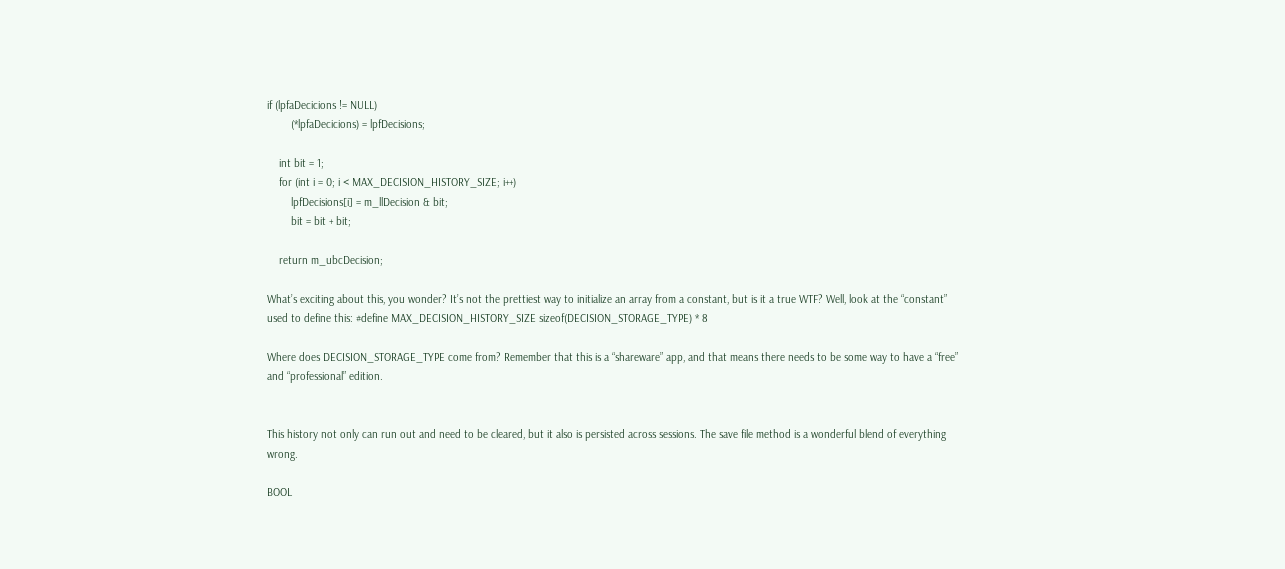if (lpfaDecicions != NULL)
        (*lpfaDecicions) = lpfDecisions;

    int bit = 1;
    for (int i = 0; i < MAX_DECISION_HISTORY_SIZE; i++)
        lpfDecisions[i] = m_llDecision & bit;
        bit = bit + bit;

    return m_ubcDecision;

What’s exciting about this, you wonder? It’s not the prettiest way to initialize an array from a constant, but is it a true WTF? Well, look at the “constant” used to define this: #define MAX_DECISION_HISTORY_SIZE sizeof(DECISION_STORAGE_TYPE) * 8

Where does DECISION_STORAGE_TYPE come from? Remember that this is a “shareware” app, and that means there needs to be some way to have a “free” and “professional” edition.


This history not only can run out and need to be cleared, but it also is persisted across sessions. The save file method is a wonderful blend of everything wrong.

BOOL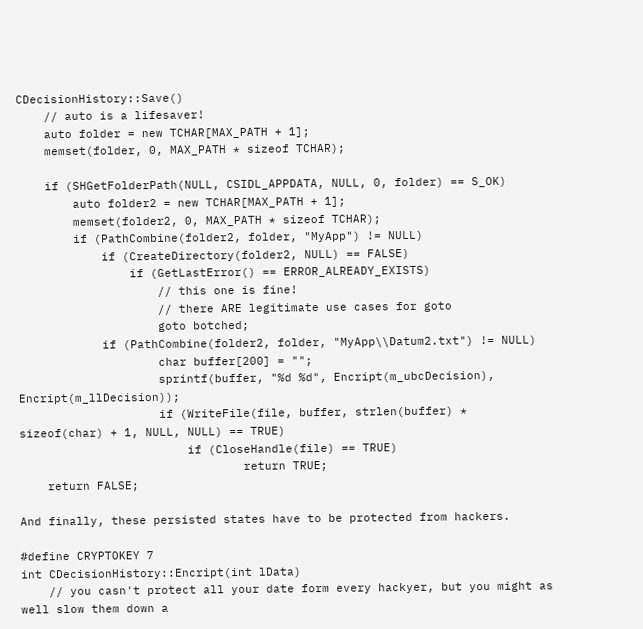CDecisionHistory::Save()
    // auto is a lifesaver!
    auto folder = new TCHAR[MAX_PATH + 1];
    memset(folder, 0, MAX_PATH * sizeof TCHAR);

    if (SHGetFolderPath(NULL, CSIDL_APPDATA, NULL, 0, folder) == S_OK)
        auto folder2 = new TCHAR[MAX_PATH + 1];
        memset(folder2, 0, MAX_PATH * sizeof TCHAR);
        if (PathCombine(folder2, folder, "MyApp") != NULL)
            if (CreateDirectory(folder2, NULL) == FALSE)
                if (GetLastError() == ERROR_ALREADY_EXISTS)
                    // this one is fine!
                    // there ARE legitimate use cases for goto
                    goto botched;
            if (PathCombine(folder2, folder, "MyApp\\Datum2.txt") != NULL)
                    char buffer[200] = "";
                    sprintf(buffer, "%d %d", Encript(m_ubcDecision), Encript(m_llDecision));
                    if (WriteFile(file, buffer, strlen(buffer) * sizeof(char) + 1, NULL, NULL) == TRUE)
                        if (CloseHandle(file) == TRUE)
                                return TRUE;
    return FALSE;

And finally, these persisted states have to be protected from hackers.

#define CRYPTOKEY 7
int CDecisionHistory::Encript(int lData)
    // you casn't protect all your date form every hackyer, but you might as well slow them down a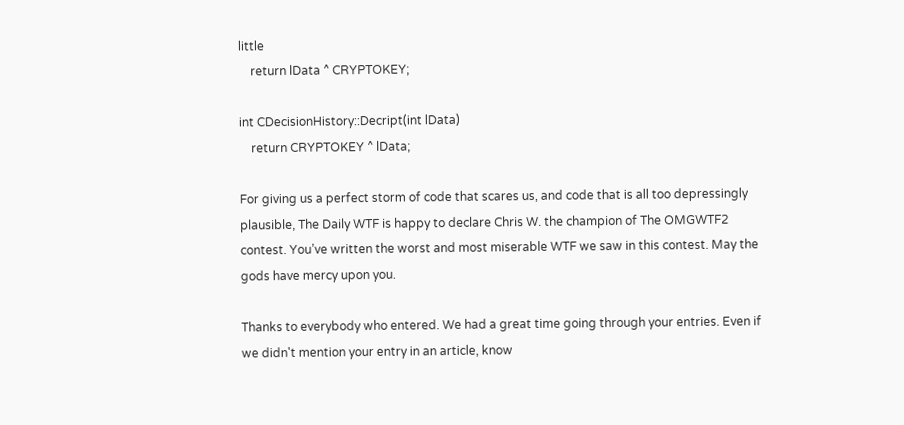little
    return lData ^ CRYPTOKEY;

int CDecisionHistory::Decript(int lData)
    return CRYPTOKEY ^ lData;

For giving us a perfect storm of code that scares us, and code that is all too depressingly plausible, The Daily WTF is happy to declare Chris W. the champion of The OMGWTF2 contest. You’ve written the worst and most miserable WTF we saw in this contest. May the gods have mercy upon you.

Thanks to everybody who entered. We had a great time going through your entries. Even if we didn't mention your entry in an article, know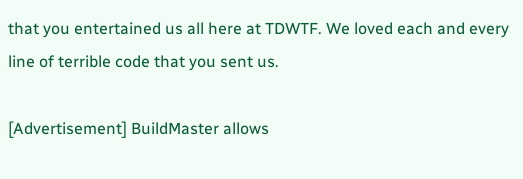that you entertained us all here at TDWTF. We loved each and every line of terrible code that you sent us.

[Advertisement] BuildMaster allows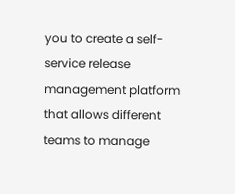you to create a self-service release management platform that allows different teams to manage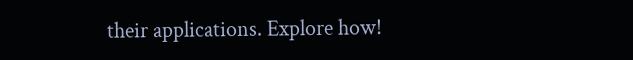their applications. Explore how!